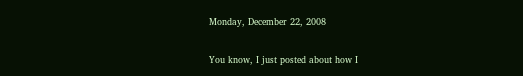Monday, December 22, 2008


You know, I just posted about how I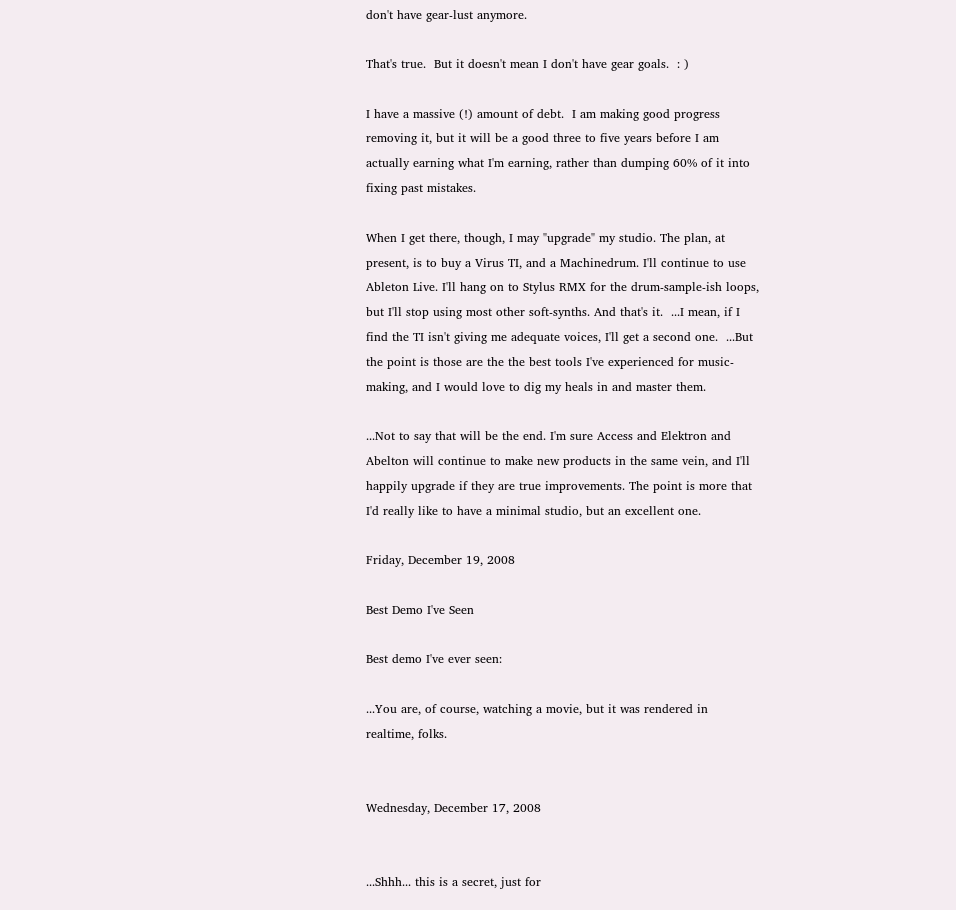don't have gear-lust anymore.

That's true.  But it doesn't mean I don't have gear goals.  : )

I have a massive (!) amount of debt.  I am making good progress removing it, but it will be a good three to five years before I am actually earning what I'm earning, rather than dumping 60% of it into fixing past mistakes.

When I get there, though, I may "upgrade" my studio. The plan, at present, is to buy a Virus TI, and a Machinedrum. I'll continue to use Ableton Live. I'll hang on to Stylus RMX for the drum-sample-ish loops, but I'll stop using most other soft-synths. And that's it.  ...I mean, if I find the TI isn't giving me adequate voices, I'll get a second one.  ...But the point is those are the the best tools I've experienced for music-making, and I would love to dig my heals in and master them.

...Not to say that will be the end. I'm sure Access and Elektron and Abelton will continue to make new products in the same vein, and I'll happily upgrade if they are true improvements. The point is more that I'd really like to have a minimal studio, but an excellent one.

Friday, December 19, 2008

Best Demo I've Seen

Best demo I've ever seen:

...You are, of course, watching a movie, but it was rendered in realtime, folks.


Wednesday, December 17, 2008


...Shhh... this is a secret, just for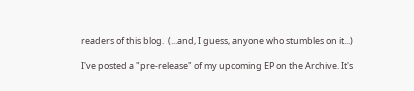readers of this blog.  (...and, I guess, anyone who stumbles on it...)

I've posted a "pre-release" of my upcoming EP on the Archive. It's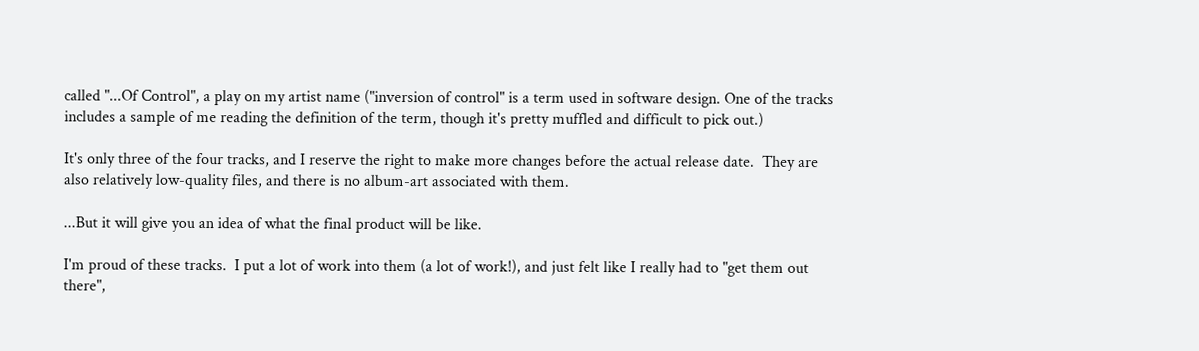called "...Of Control", a play on my artist name ("inversion of control" is a term used in software design. One of the tracks includes a sample of me reading the definition of the term, though it's pretty muffled and difficult to pick out.)

It's only three of the four tracks, and I reserve the right to make more changes before the actual release date.  They are also relatively low-quality files, and there is no album-art associated with them.

...But it will give you an idea of what the final product will be like.

I'm proud of these tracks.  I put a lot of work into them (a lot of work!), and just felt like I really had to "get them out there",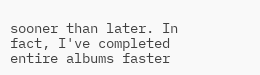sooner than later. In fact, I've completed entire albums faster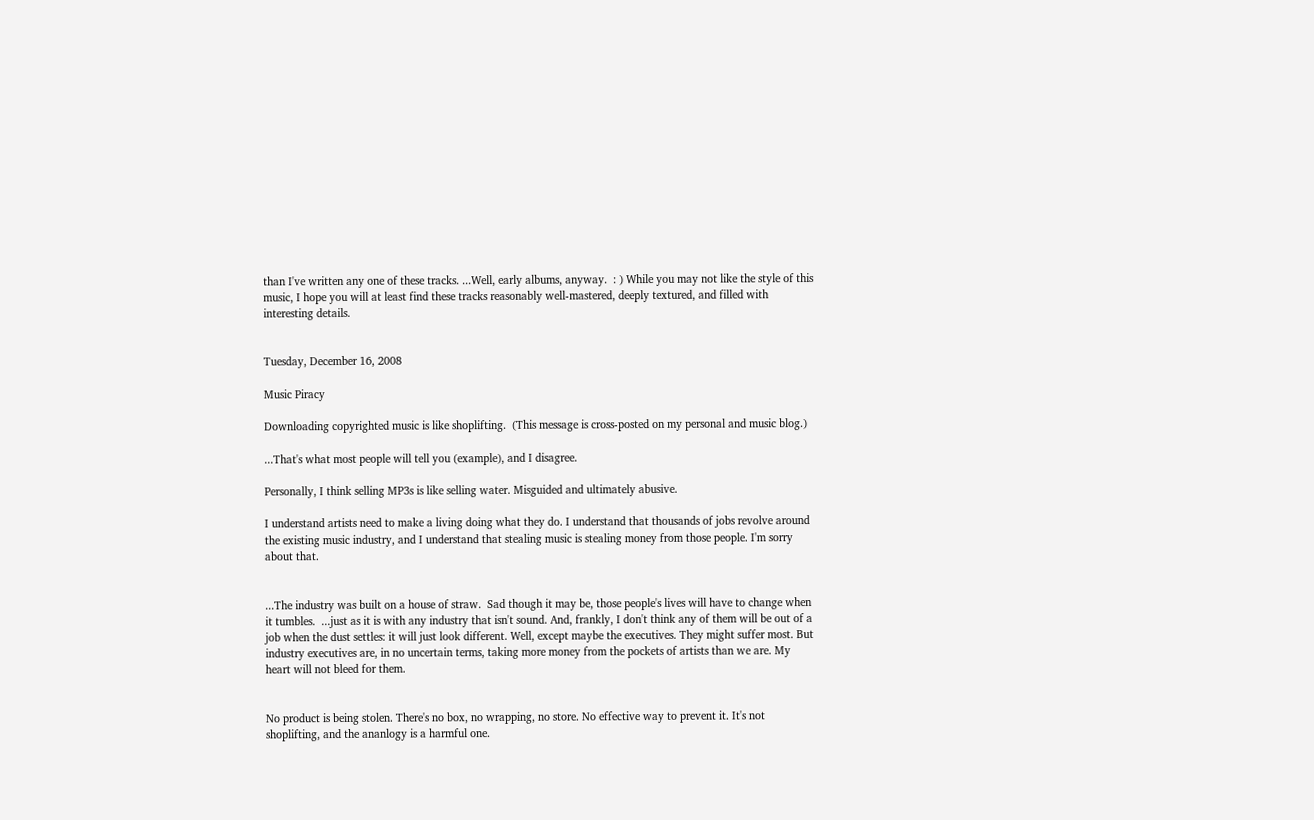than I've written any one of these tracks. ...Well, early albums, anyway.  : ) While you may not like the style of this music, I hope you will at least find these tracks reasonably well-mastered, deeply textured, and filled with interesting details.


Tuesday, December 16, 2008

Music Piracy

Downloading copyrighted music is like shoplifting.  (This message is cross-posted on my personal and music blog.)

...That's what most people will tell you (example), and I disagree.

Personally, I think selling MP3s is like selling water. Misguided and ultimately abusive.

I understand artists need to make a living doing what they do. I understand that thousands of jobs revolve around the existing music industry, and I understand that stealing music is stealing money from those people. I'm sorry about that.


...The industry was built on a house of straw.  Sad though it may be, those people's lives will have to change when it tumbles.  ...just as it is with any industry that isn't sound. And, frankly, I don't think any of them will be out of a job when the dust settles: it will just look different. Well, except maybe the executives. They might suffer most. But industry executives are, in no uncertain terms, taking more money from the pockets of artists than we are. My heart will not bleed for them.


No product is being stolen. There's no box, no wrapping, no store. No effective way to prevent it. It's not shoplifting, and the ananlogy is a harmful one.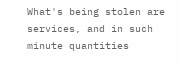What's being stolen are services, and in such minute quantities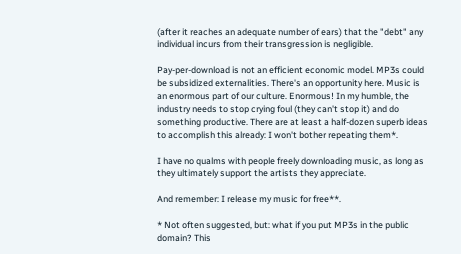(after it reaches an adequate number of ears) that the "debt" any individual incurs from their transgression is negligible.

Pay-per-download is not an efficient economic model. MP3s could be subsidized externalities. There's an opportunity here. Music is an enormous part of our culture. Enormous! In my humble, the industry needs to stop crying foul (they can't stop it) and do something productive. There are at least a half-dozen superb ideas to accomplish this already: I won't bother repeating them*.

I have no qualms with people freely downloading music, as long as they ultimately support the artists they appreciate.

And remember: I release my music for free**.

* Not often suggested, but: what if you put MP3s in the public domain? This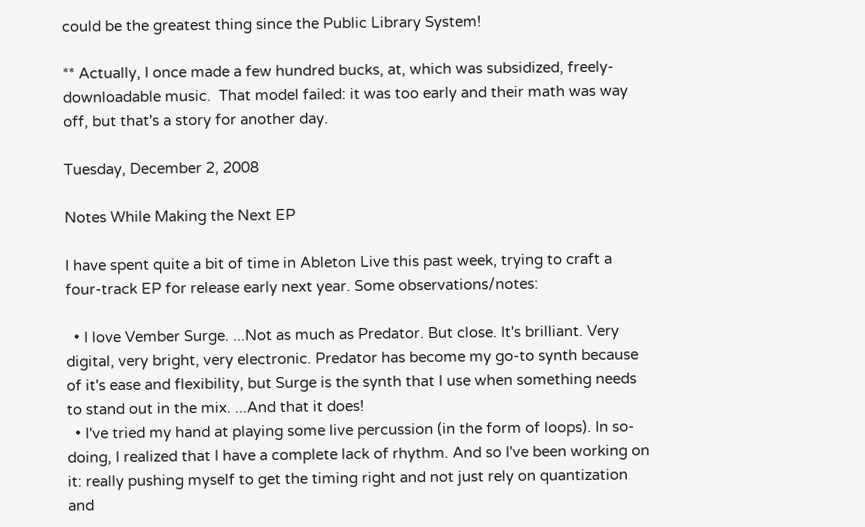could be the greatest thing since the Public Library System!

** Actually, I once made a few hundred bucks, at, which was subsidized, freely-downloadable music.  That model failed: it was too early and their math was way off, but that's a story for another day.

Tuesday, December 2, 2008

Notes While Making the Next EP

I have spent quite a bit of time in Ableton Live this past week, trying to craft a four-track EP for release early next year. Some observations/notes:

  • I love Vember Surge. ...Not as much as Predator. But close. It's brilliant. Very digital, very bright, very electronic. Predator has become my go-to synth because of it's ease and flexibility, but Surge is the synth that I use when something needs to stand out in the mix. ...And that it does!
  • I've tried my hand at playing some live percussion (in the form of loops). In so-doing, I realized that I have a complete lack of rhythm. And so I've been working on it: really pushing myself to get the timing right and not just rely on quantization and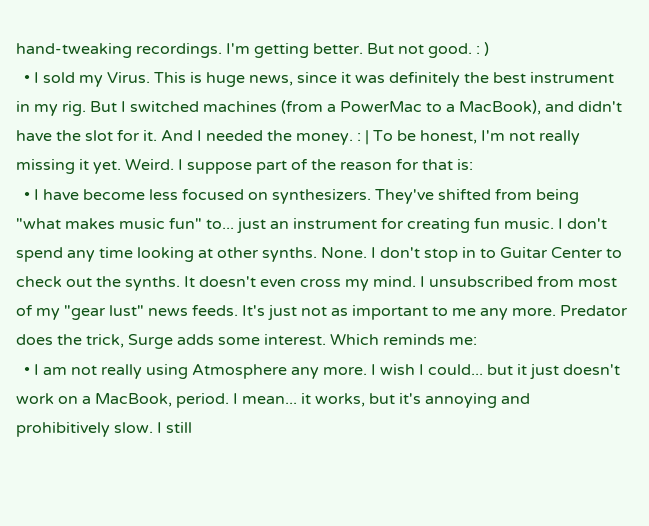hand-tweaking recordings. I'm getting better. But not good. : )
  • I sold my Virus. This is huge news, since it was definitely the best instrument in my rig. But I switched machines (from a PowerMac to a MacBook), and didn't have the slot for it. And I needed the money. : | To be honest, I'm not really missing it yet. Weird. I suppose part of the reason for that is:
  • I have become less focused on synthesizers. They've shifted from being "what makes music fun" to... just an instrument for creating fun music. I don't spend any time looking at other synths. None. I don't stop in to Guitar Center to check out the synths. It doesn't even cross my mind. I unsubscribed from most of my "gear lust" news feeds. It's just not as important to me any more. Predator does the trick, Surge adds some interest. Which reminds me:
  • I am not really using Atmosphere any more. I wish I could... but it just doesn't work on a MacBook, period. I mean... it works, but it's annoying and prohibitively slow. I still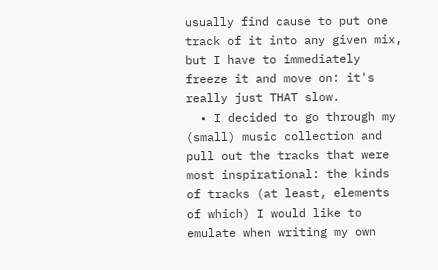usually find cause to put one track of it into any given mix, but I have to immediately freeze it and move on: it's really just THAT slow.
  • I decided to go through my (small) music collection and pull out the tracks that were most inspirational: the kinds of tracks (at least, elements of which) I would like to emulate when writing my own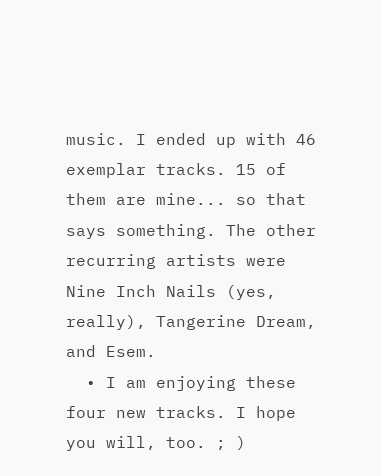music. I ended up with 46 exemplar tracks. 15 of them are mine... so that says something. The other recurring artists were Nine Inch Nails (yes, really), Tangerine Dream, and Esem.
  • I am enjoying these four new tracks. I hope you will, too. ; )